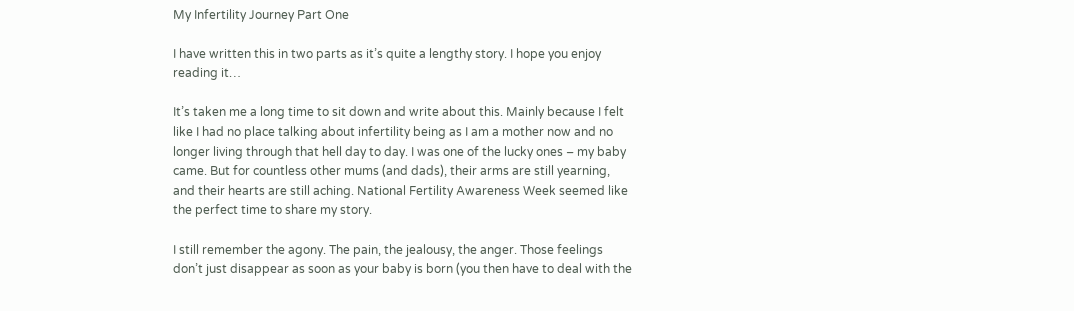My Infertility Journey Part One

I have written this in two parts as it’s quite a lengthy story. I hope you enjoy reading it…

It’s taken me a long time to sit down and write about this. Mainly because I felt like I had no place talking about infertility being as I am a mother now and no longer living through that hell day to day. I was one of the lucky ones – my baby came. But for countless other mums (and dads), their arms are still yearning, and their hearts are still aching. National Fertility Awareness Week seemed like the perfect time to share my story.

I still remember the agony. The pain, the jealousy, the anger. Those feelings don’t just disappear as soon as your baby is born (you then have to deal with the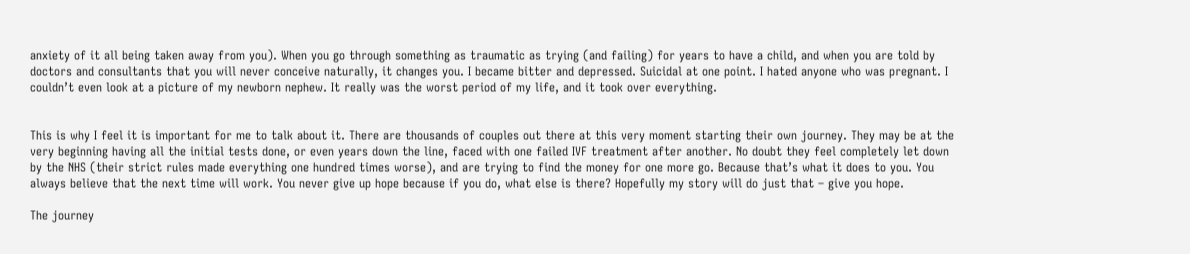anxiety of it all being taken away from you). When you go through something as traumatic as trying (and failing) for years to have a child, and when you are told by doctors and consultants that you will never conceive naturally, it changes you. I became bitter and depressed. Suicidal at one point. I hated anyone who was pregnant. I couldn’t even look at a picture of my newborn nephew. It really was the worst period of my life, and it took over everything.


This is why I feel it is important for me to talk about it. There are thousands of couples out there at this very moment starting their own journey. They may be at the very beginning having all the initial tests done, or even years down the line, faced with one failed IVF treatment after another. No doubt they feel completely let down by the NHS (their strict rules made everything one hundred times worse), and are trying to find the money for one more go. Because that’s what it does to you. You always believe that the next time will work. You never give up hope because if you do, what else is there? Hopefully my story will do just that – give you hope.

The journey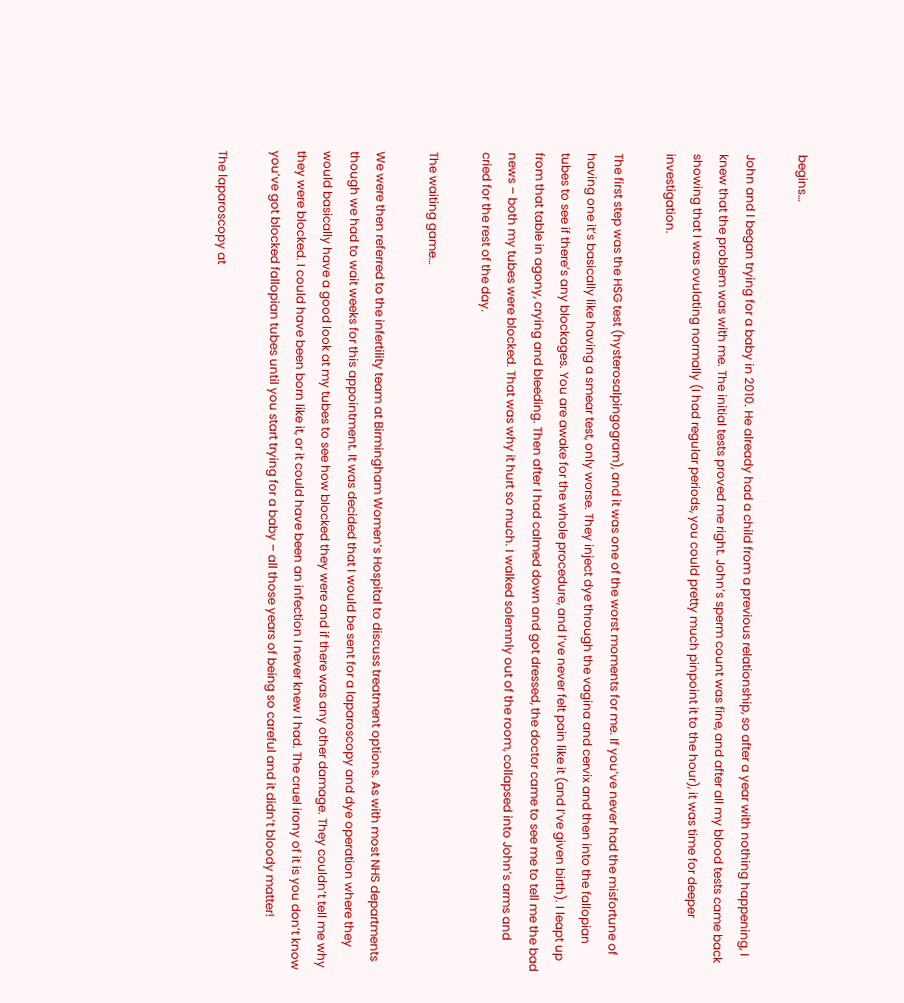begins…

John and I began trying for a baby in 2010. He already had a child from a previous relationship, so after a year with nothing happening, I knew that the problem was with me. The initial tests proved me right. John’s sperm count was fine, and after all my blood tests came back showing that I was ovulating normally (I had regular periods, you could pretty much pinpoint it to the hour), it was time for deeper investigation.

The first step was the HSG test (hysterosalpingogram), and it was one of the worst moments for me. If you’ve never had the misfortune of having one it’s basically like having a smear test, only worse. They inject dye through the vagina and cervix and then into the fallopian tubes to see if there’s any blockages. You are awake for the whole procedure, and I’ve never felt pain like it (and I’ve given birth). I leapt up from that table in agony, crying and bleeding. Then after I had calmed down and got dressed, the doctor came to see me to tell me the bad news – both my tubes were blocked. That was why it hurt so much. I walked solemnly out of the room, collapsed into John’s arms and cried for the rest of the day.

The waiting game…

We were then referred to the infertility team at Birmingham Women’s Hospital to discuss treatment options. As with most NHS departments though we had to wait weeks for this appointment. It was decided that I would be sent for a laparoscopy and dye operation where they would basically have a good look at my tubes to see how blocked they were and if there was any other damage. They couldn’t tell me why they were blocked. I could have been born like it, or it could have been an infection I never knew I had. The cruel irony of it is you don’t know you’ve got blocked fallopian tubes until you start trying for a baby – all those years of being so careful and it didn’t bloody matter!

The laparoscopy at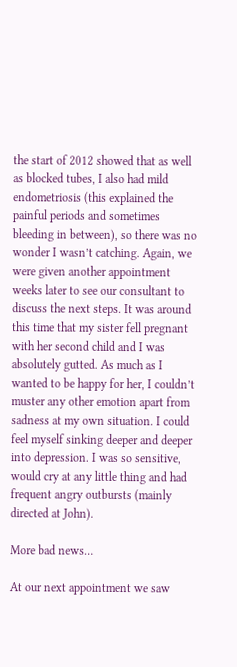the start of 2012 showed that as well as blocked tubes, I also had mild endometriosis (this explained the painful periods and sometimes bleeding in between), so there was no wonder I wasn’t catching. Again, we were given another appointment weeks later to see our consultant to discuss the next steps. It was around this time that my sister fell pregnant with her second child and I was absolutely gutted. As much as I wanted to be happy for her, I couldn’t muster any other emotion apart from sadness at my own situation. I could feel myself sinking deeper and deeper into depression. I was so sensitive, would cry at any little thing and had frequent angry outbursts (mainly directed at John).

More bad news…

At our next appointment we saw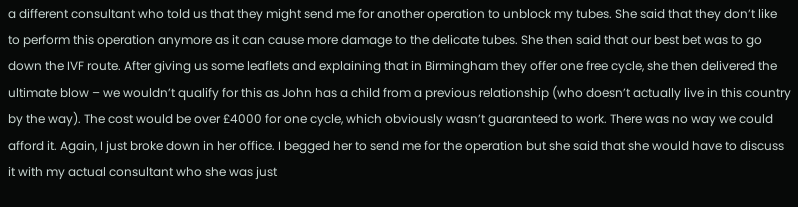a different consultant who told us that they might send me for another operation to unblock my tubes. She said that they don’t like to perform this operation anymore as it can cause more damage to the delicate tubes. She then said that our best bet was to go down the IVF route. After giving us some leaflets and explaining that in Birmingham they offer one free cycle, she then delivered the ultimate blow – we wouldn’t qualify for this as John has a child from a previous relationship (who doesn’t actually live in this country by the way). The cost would be over £4000 for one cycle, which obviously wasn’t guaranteed to work. There was no way we could afford it. Again, I just broke down in her office. I begged her to send me for the operation but she said that she would have to discuss it with my actual consultant who she was just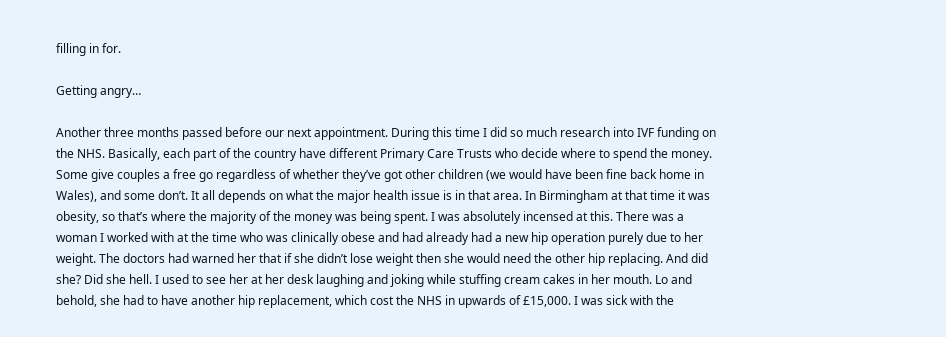filling in for.

Getting angry…

Another three months passed before our next appointment. During this time I did so much research into IVF funding on the NHS. Basically, each part of the country have different Primary Care Trusts who decide where to spend the money. Some give couples a free go regardless of whether they’ve got other children (we would have been fine back home in Wales), and some don’t. It all depends on what the major health issue is in that area. In Birmingham at that time it was obesity, so that’s where the majority of the money was being spent. I was absolutely incensed at this. There was a woman I worked with at the time who was clinically obese and had already had a new hip operation purely due to her weight. The doctors had warned her that if she didn’t lose weight then she would need the other hip replacing. And did she? Did she hell. I used to see her at her desk laughing and joking while stuffing cream cakes in her mouth. Lo and behold, she had to have another hip replacement, which cost the NHS in upwards of £15,000. I was sick with the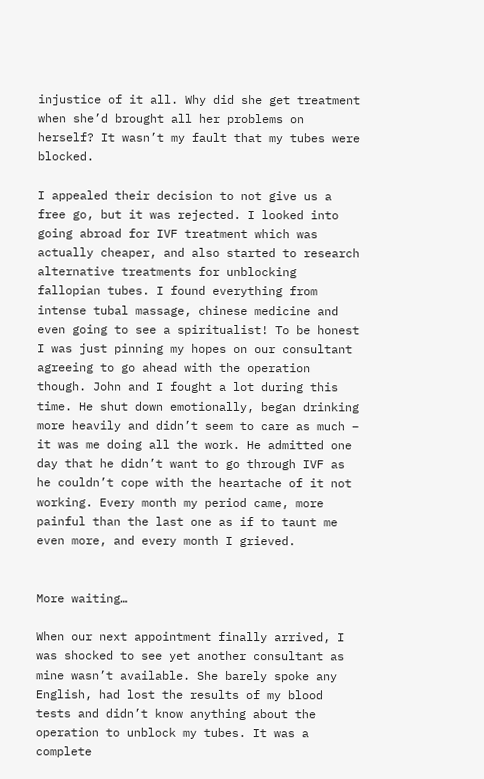injustice of it all. Why did she get treatment when she’d brought all her problems on herself? It wasn’t my fault that my tubes were blocked.

I appealed their decision to not give us a free go, but it was rejected. I looked into going abroad for IVF treatment which was actually cheaper, and also started to research alternative treatments for unblocking fallopian tubes. I found everything from intense tubal massage, chinese medicine and even going to see a spiritualist! To be honest I was just pinning my hopes on our consultant agreeing to go ahead with the operation though. John and I fought a lot during this time. He shut down emotionally, began drinking more heavily and didn’t seem to care as much – it was me doing all the work. He admitted one day that he didn’t want to go through IVF as he couldn’t cope with the heartache of it not working. Every month my period came, more painful than the last one as if to taunt me even more, and every month I grieved.


More waiting…

When our next appointment finally arrived, I was shocked to see yet another consultant as mine wasn’t available. She barely spoke any English, had lost the results of my blood tests and didn’t know anything about the operation to unblock my tubes. It was a complete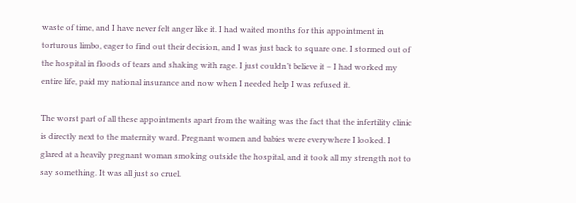waste of time, and I have never felt anger like it. I had waited months for this appointment in torturous limbo, eager to find out their decision, and I was just back to square one. I stormed out of the hospital in floods of tears and shaking with rage. I just couldn’t believe it – I had worked my entire life, paid my national insurance and now when I needed help I was refused it.

The worst part of all these appointments apart from the waiting was the fact that the infertility clinic is directly next to the maternity ward. Pregnant women and babies were everywhere I looked. I glared at a heavily pregnant woman smoking outside the hospital, and it took all my strength not to say something. It was all just so cruel.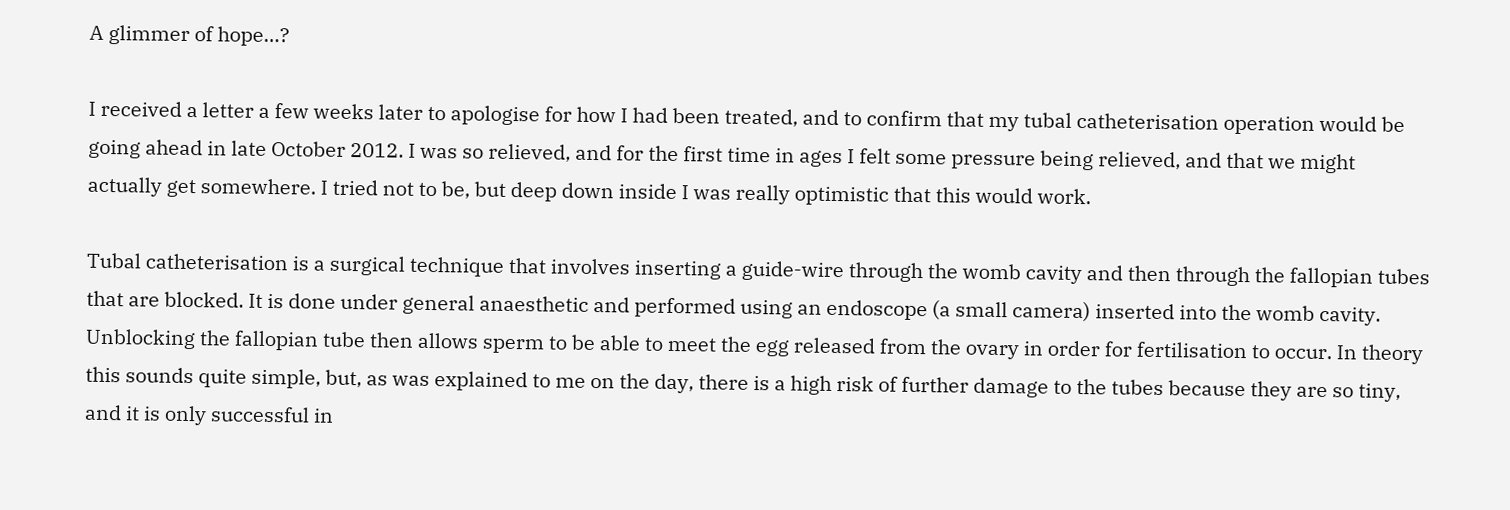A glimmer of hope…?

I received a letter a few weeks later to apologise for how I had been treated, and to confirm that my tubal catheterisation operation would be going ahead in late October 2012. I was so relieved, and for the first time in ages I felt some pressure being relieved, and that we might actually get somewhere. I tried not to be, but deep down inside I was really optimistic that this would work.

Tubal catheterisation is a surgical technique that involves inserting a guide-wire through the womb cavity and then through the fallopian tubes that are blocked. It is done under general anaesthetic and performed using an endoscope (a small camera) inserted into the womb cavity. Unblocking the fallopian tube then allows sperm to be able to meet the egg released from the ovary in order for fertilisation to occur. In theory this sounds quite simple, but, as was explained to me on the day, there is a high risk of further damage to the tubes because they are so tiny, and it is only successful in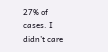27% of cases. I didn’t care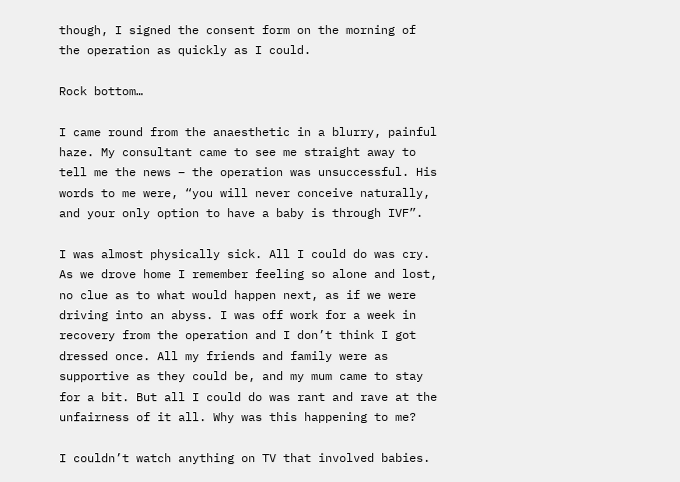though, I signed the consent form on the morning of the operation as quickly as I could.

Rock bottom…

I came round from the anaesthetic in a blurry, painful haze. My consultant came to see me straight away to tell me the news – the operation was unsuccessful. His words to me were, “you will never conceive naturally, and your only option to have a baby is through IVF”.

I was almost physically sick. All I could do was cry. As we drove home I remember feeling so alone and lost, no clue as to what would happen next, as if we were driving into an abyss. I was off work for a week in recovery from the operation and I don’t think I got dressed once. All my friends and family were as supportive as they could be, and my mum came to stay for a bit. But all I could do was rant and rave at the unfairness of it all. Why was this happening to me?

I couldn’t watch anything on TV that involved babies.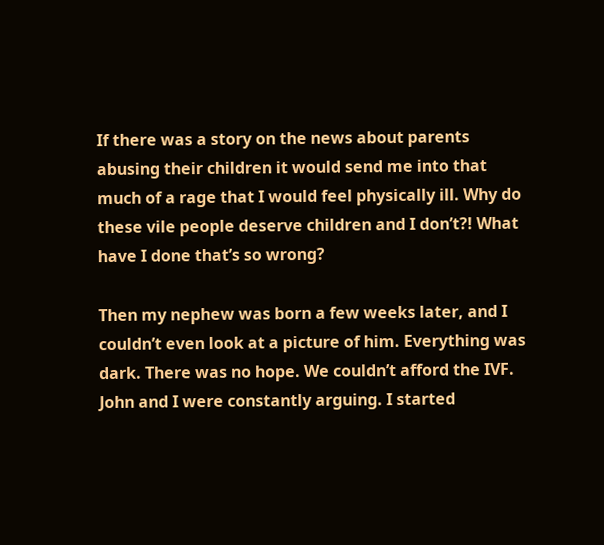If there was a story on the news about parents abusing their children it would send me into that much of a rage that I would feel physically ill. Why do these vile people deserve children and I don’t?! What have I done that’s so wrong?

Then my nephew was born a few weeks later, and I couldn’t even look at a picture of him. Everything was dark. There was no hope. We couldn’t afford the IVF. John and I were constantly arguing. I started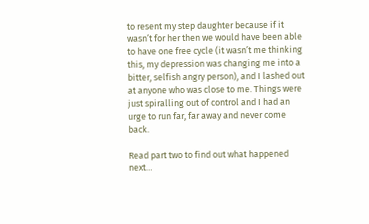to resent my step daughter because if it wasn’t for her then we would have been able to have one free cycle (it wasn’t me thinking this, my depression was changing me into a bitter, selfish angry person), and I lashed out at anyone who was close to me. Things were just spiralling out of control and I had an urge to run far, far away and never come back.

Read part two to find out what happened next…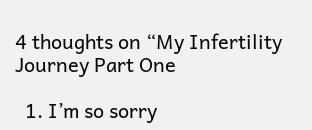4 thoughts on “My Infertility Journey Part One

  1. I’m so sorry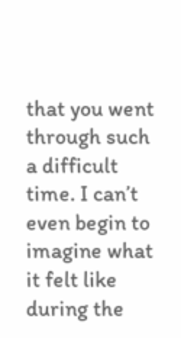that you went through such a difficult time. I can’t even begin to imagine what it felt like during the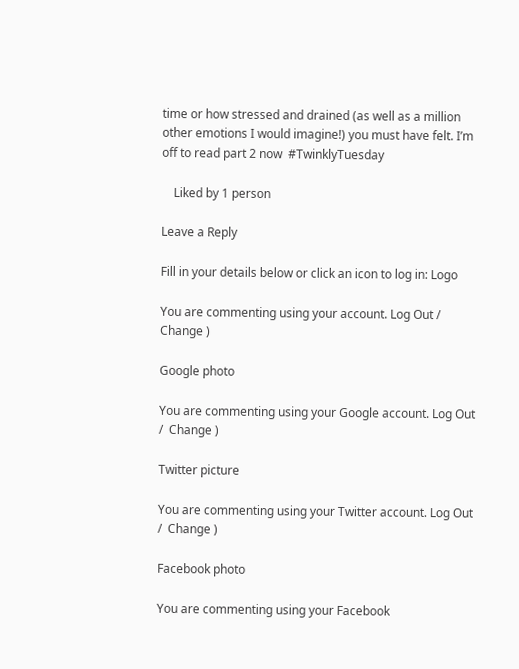time or how stressed and drained (as well as a million other emotions I would imagine!) you must have felt. I’m off to read part 2 now  #TwinklyTuesday

    Liked by 1 person

Leave a Reply

Fill in your details below or click an icon to log in: Logo

You are commenting using your account. Log Out /  Change )

Google photo

You are commenting using your Google account. Log Out /  Change )

Twitter picture

You are commenting using your Twitter account. Log Out /  Change )

Facebook photo

You are commenting using your Facebook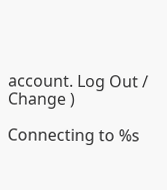account. Log Out /  Change )

Connecting to %s